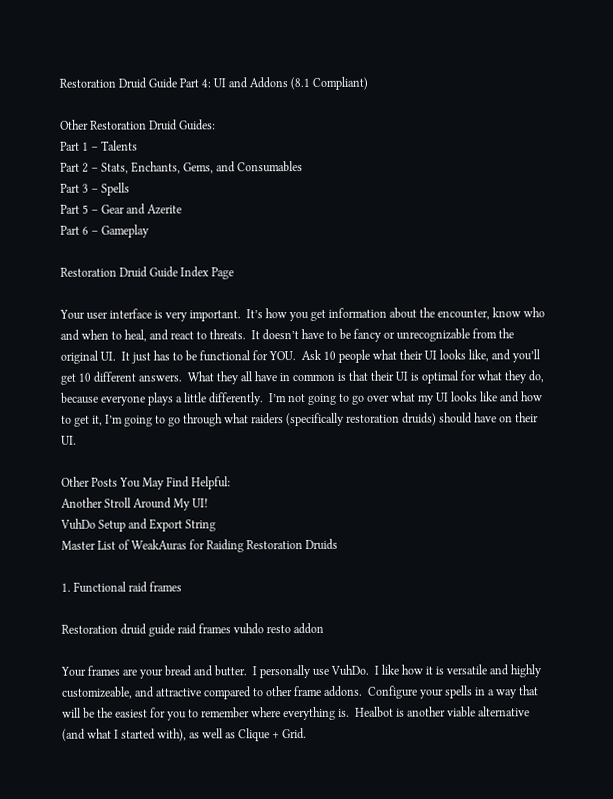Restoration Druid Guide Part 4: UI and Addons (8.1 Compliant)

Other Restoration Druid Guides:
Part 1 – Talents
Part 2 – Stats, Enchants, Gems, and Consumables
Part 3 – Spells
Part 5 – Gear and Azerite
Part 6 – Gameplay

Restoration Druid Guide Index Page

Your user interface is very important.  It’s how you get information about the encounter, know who and when to heal, and react to threats.  It doesn’t have to be fancy or unrecognizable from the original UI.  It just has to be functional for YOU.  Ask 10 people what their UI looks like, and you’ll get 10 different answers.  What they all have in common is that their UI is optimal for what they do, because everyone plays a little differently.  I’m not going to go over what my UI looks like and how to get it, I’m going to go through what raiders (specifically restoration druids) should have on their UI.

Other Posts You May Find Helpful:
Another Stroll Around My UI!
VuhDo Setup and Export String
Master List of WeakAuras for Raiding Restoration Druids

1. Functional raid frames

Restoration druid guide raid frames vuhdo resto addon

Your frames are your bread and butter.  I personally use VuhDo.  I like how it is versatile and highly customizeable, and attractive compared to other frame addons.  Configure your spells in a way that will be the easiest for you to remember where everything is.  Healbot is another viable alternative (and what I started with), as well as Clique + Grid.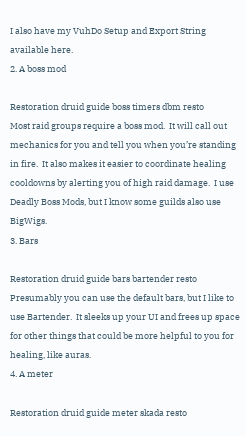I also have my VuhDo Setup and Export String available here.
2. A boss mod

Restoration druid guide boss timers dbm resto
Most raid groups require a boss mod.  It will call out mechanics for you and tell you when you’re standing in fire.  It also makes it easier to coordinate healing cooldowns by alerting you of high raid damage.  I use Deadly Boss Mods, but I know some guilds also use BigWigs.
3. Bars

Restoration druid guide bars bartender resto
Presumably you can use the default bars, but I like to use Bartender.  It sleeks up your UI and frees up space for other things that could be more helpful to you for healing, like auras.
4. A meter

Restoration druid guide meter skada resto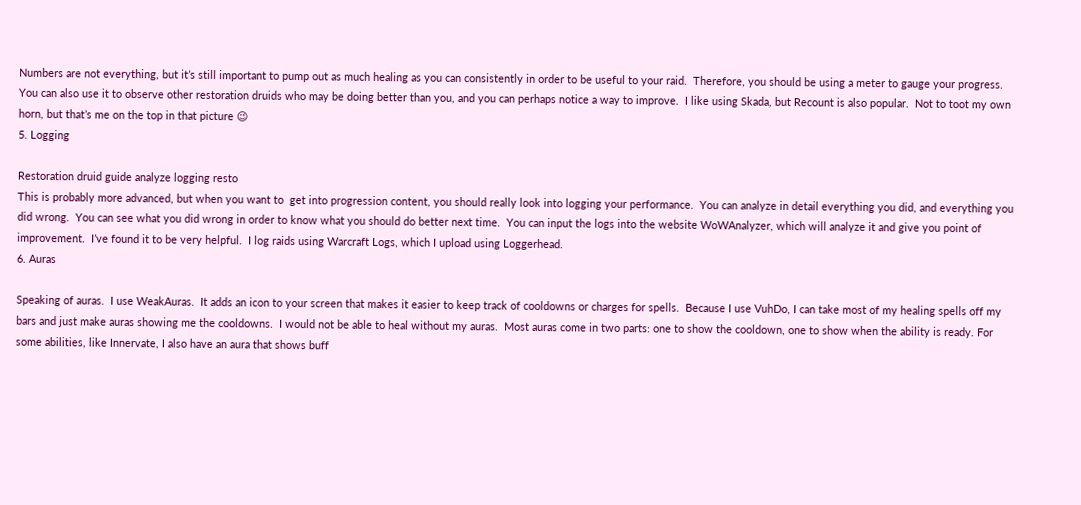Numbers are not everything, but it’s still important to pump out as much healing as you can consistently in order to be useful to your raid.  Therefore, you should be using a meter to gauge your progress.  You can also use it to observe other restoration druids who may be doing better than you, and you can perhaps notice a way to improve.  I like using Skada, but Recount is also popular.  Not to toot my own horn, but that’s me on the top in that picture 😉
5. Logging

Restoration druid guide analyze logging resto
This is probably more advanced, but when you want to  get into progression content, you should really look into logging your performance.  You can analyze in detail everything you did, and everything you did wrong.  You can see what you did wrong in order to know what you should do better next time.  You can input the logs into the website WoWAnalyzer, which will analyze it and give you point of improvement.  I’ve found it to be very helpful.  I log raids using Warcraft Logs, which I upload using Loggerhead.
6. Auras

Speaking of auras.  I use WeakAuras.  It adds an icon to your screen that makes it easier to keep track of cooldowns or charges for spells.  Because I use VuhDo, I can take most of my healing spells off my bars and just make auras showing me the cooldowns.  I would not be able to heal without my auras.  Most auras come in two parts: one to show the cooldown, one to show when the ability is ready. For some abilities, like Innervate, I also have an aura that shows buff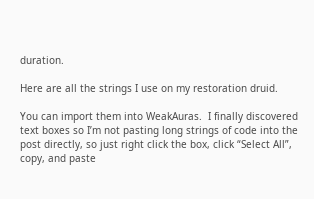duration.

Here are all the strings I use on my restoration druid.

You can import them into WeakAuras.  I finally discovered text boxes so I’m not pasting long strings of code into the post directly, so just right click the box, click “Select All”, copy, and paste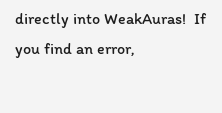directly into WeakAuras!  If you find an error,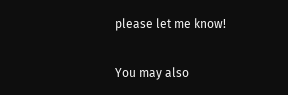please let me know!

You may also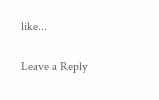like...

Leave a Reply